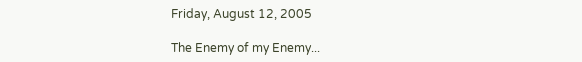Friday, August 12, 2005

The Enemy of my Enemy...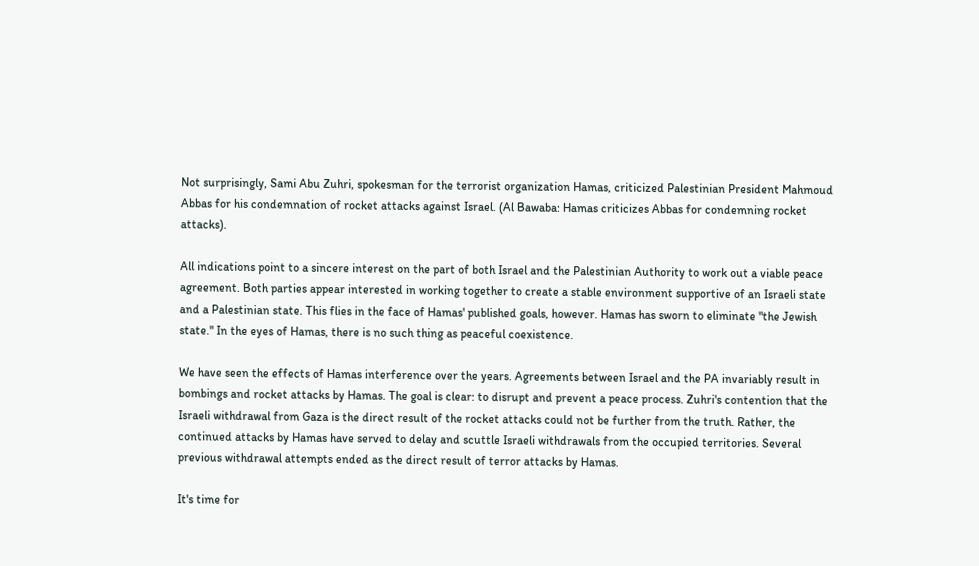Not surprisingly, Sami Abu Zuhri, spokesman for the terrorist organization Hamas, criticized Palestinian President Mahmoud Abbas for his condemnation of rocket attacks against Israel. (Al Bawaba: Hamas criticizes Abbas for condemning rocket attacks).

All indications point to a sincere interest on the part of both Israel and the Palestinian Authority to work out a viable peace agreement. Both parties appear interested in working together to create a stable environment supportive of an Israeli state and a Palestinian state. This flies in the face of Hamas' published goals, however. Hamas has sworn to eliminate "the Jewish state." In the eyes of Hamas, there is no such thing as peaceful coexistence.

We have seen the effects of Hamas interference over the years. Agreements between Israel and the PA invariably result in bombings and rocket attacks by Hamas. The goal is clear: to disrupt and prevent a peace process. Zuhri's contention that the Israeli withdrawal from Gaza is the direct result of the rocket attacks could not be further from the truth. Rather, the continued attacks by Hamas have served to delay and scuttle Israeli withdrawals from the occupied territories. Several previous withdrawal attempts ended as the direct result of terror attacks by Hamas.

It's time for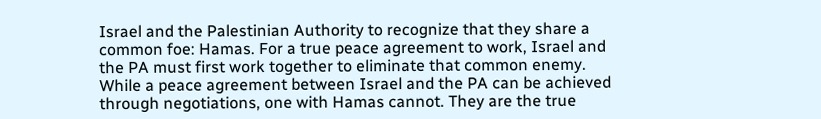Israel and the Palestinian Authority to recognize that they share a common foe: Hamas. For a true peace agreement to work, Israel and the PA must first work together to eliminate that common enemy. While a peace agreement between Israel and the PA can be achieved through negotiations, one with Hamas cannot. They are the true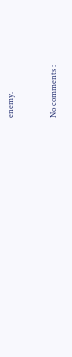enemy.


No comments :